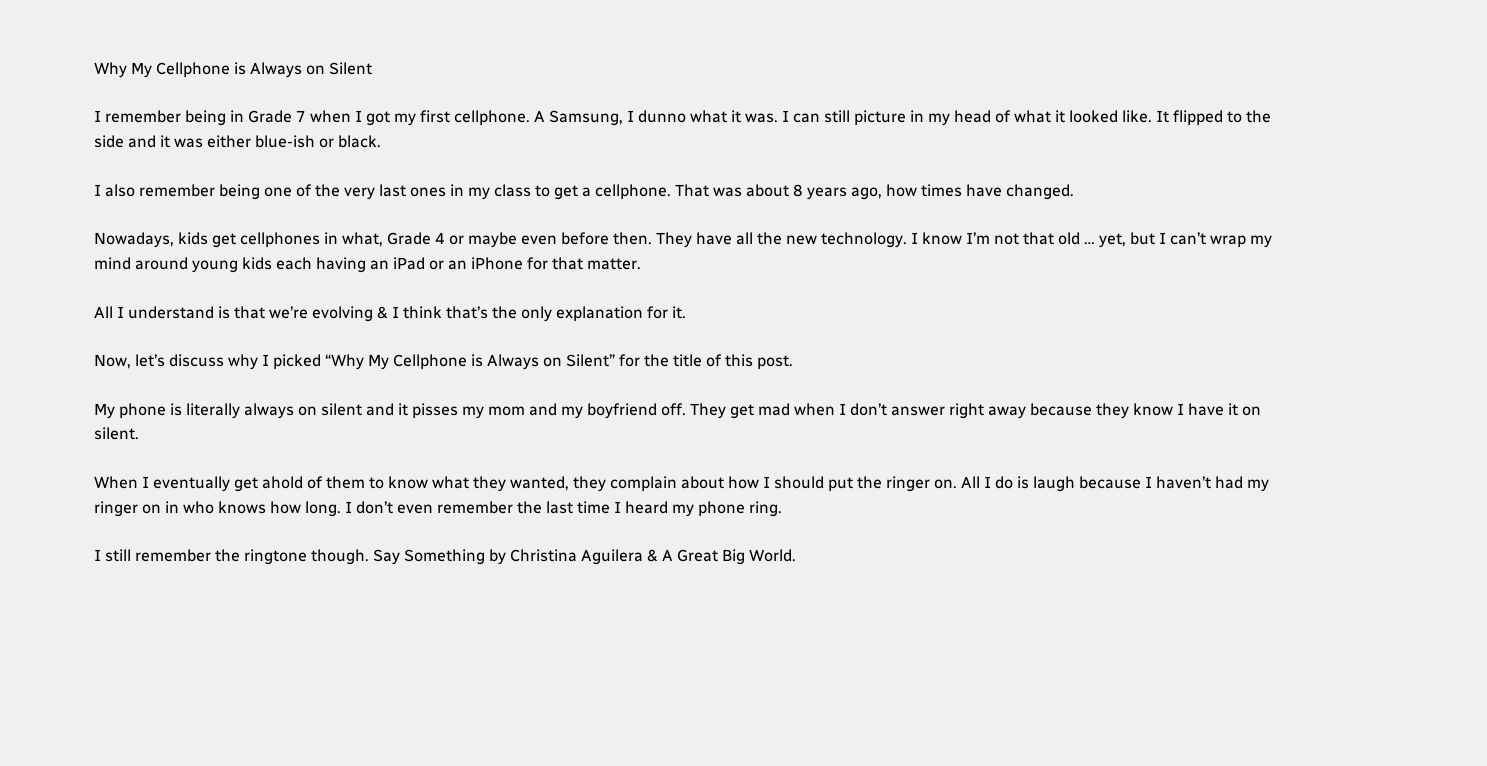Why My Cellphone is Always on Silent

I remember being in Grade 7 when I got my first cellphone. A Samsung, I dunno what it was. I can still picture in my head of what it looked like. It flipped to the side and it was either blue-ish or black.

I also remember being one of the very last ones in my class to get a cellphone. That was about 8 years ago, how times have changed.

Nowadays, kids get cellphones in what, Grade 4 or maybe even before then. They have all the new technology. I know I’m not that old … yet, but I can’t wrap my mind around young kids each having an iPad or an iPhone for that matter.

All I understand is that we’re evolving & I think that’s the only explanation for it.

Now, let’s discuss why I picked “Why My Cellphone is Always on Silent” for the title of this post.

My phone is literally always on silent and it pisses my mom and my boyfriend off. They get mad when I don’t answer right away because they know I have it on silent.

When I eventually get ahold of them to know what they wanted, they complain about how I should put the ringer on. All I do is laugh because I haven’t had my ringer on in who knows how long. I don’t even remember the last time I heard my phone ring.

I still remember the ringtone though. Say Something by Christina Aguilera & A Great Big World.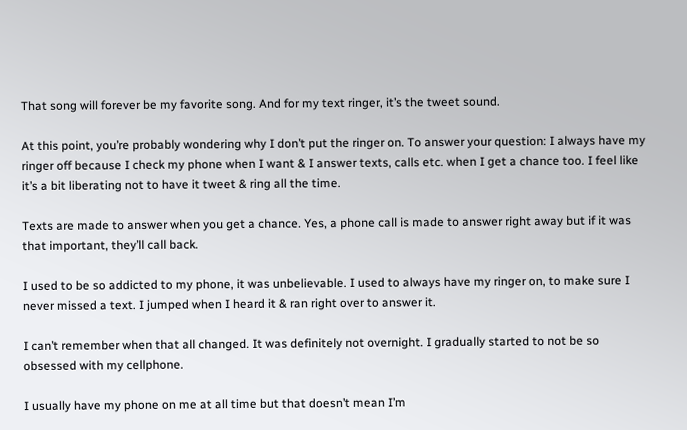That song will forever be my favorite song. And for my text ringer, it’s the tweet sound.

At this point, you’re probably wondering why I don’t put the ringer on. To answer your question: I always have my ringer off because I check my phone when I want & I answer texts, calls etc. when I get a chance too. I feel like it’s a bit liberating not to have it tweet & ring all the time.

Texts are made to answer when you get a chance. Yes, a phone call is made to answer right away but if it was that important, they’ll call back.

I used to be so addicted to my phone, it was unbelievable. I used to always have my ringer on, to make sure I never missed a text. I jumped when I heard it & ran right over to answer it.

I can’t remember when that all changed. It was definitely not overnight. I gradually started to not be so obsessed with my cellphone.

I usually have my phone on me at all time but that doesn’t mean I’m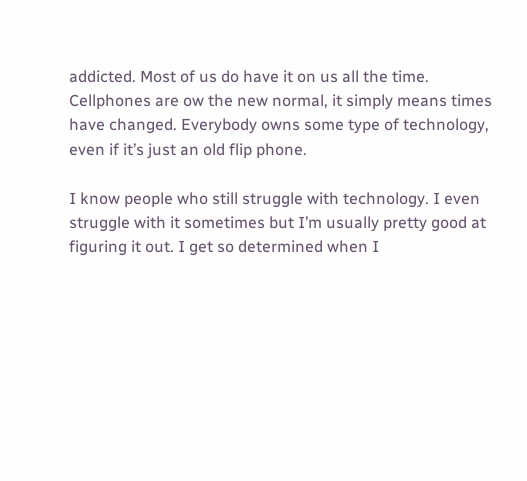addicted. Most of us do have it on us all the time. Cellphones are ow the new normal, it simply means times have changed. Everybody owns some type of technology, even if it’s just an old flip phone.

I know people who still struggle with technology. I even struggle with it sometimes but I’m usually pretty good at figuring it out. I get so determined when I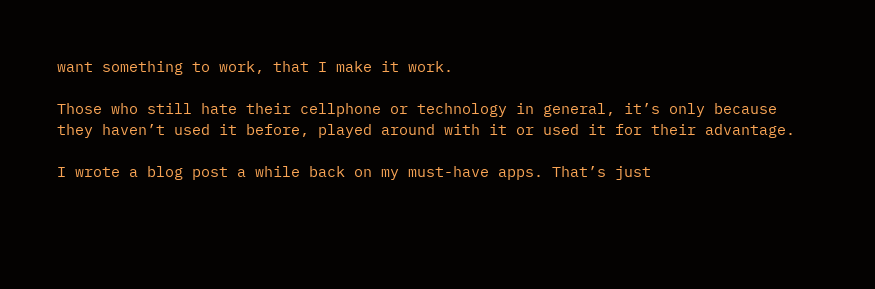want something to work, that I make it work.

Those who still hate their cellphone or technology in general, it’s only because they haven’t used it before, played around with it or used it for their advantage.

I wrote a blog post a while back on my must-have apps. That’s just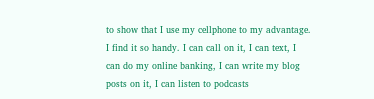to show that I use my cellphone to my advantage. I find it so handy. I can call on it, I can text, I can do my online banking, I can write my blog posts on it, I can listen to podcasts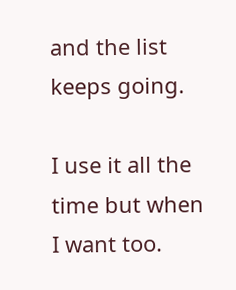and the list keeps going.

I use it all the time but when I want too.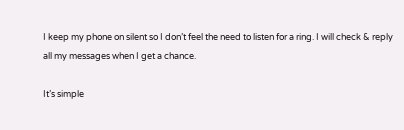I keep my phone on silent so I don’t feel the need to listen for a ring. I will check & reply all my messages when I get a chance.

It’s simple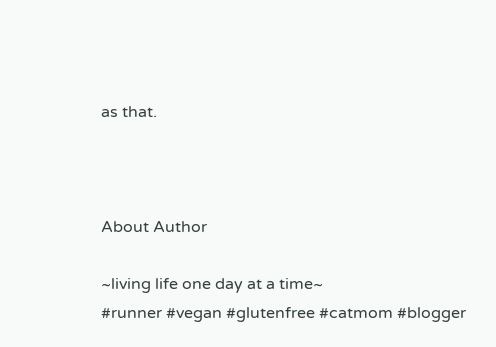as that.



About Author

~living life one day at a time~
#runner #vegan #glutenfree #catmom #blogger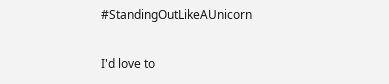#StandingOutLikeAUnicorn

I'd love to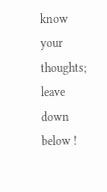know your thoughts; leave down below !